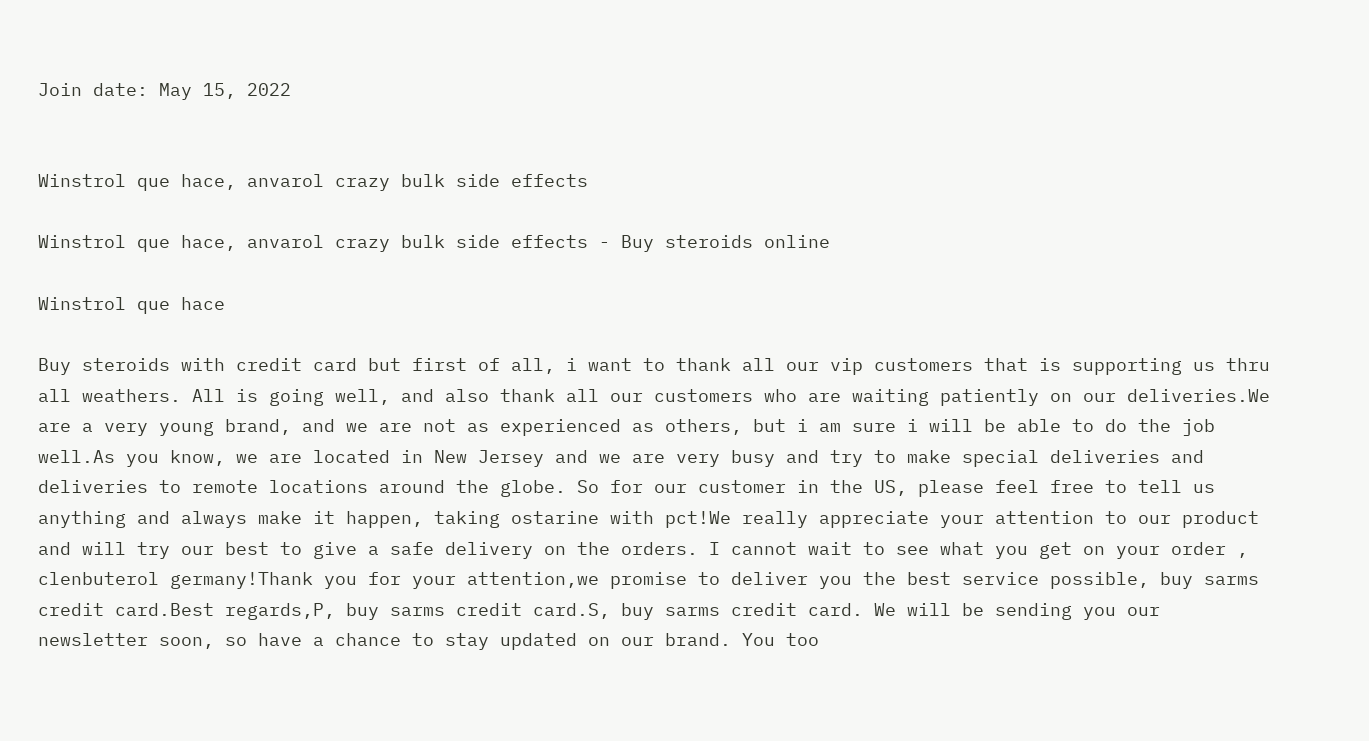Join date: May 15, 2022


Winstrol que hace, anvarol crazy bulk side effects

Winstrol que hace, anvarol crazy bulk side effects - Buy steroids online

Winstrol que hace

Buy steroids with credit card but first of all, i want to thank all our vip customers that is supporting us thru all weathers. All is going well, and also thank all our customers who are waiting patiently on our deliveries.We are a very young brand, and we are not as experienced as others, but i am sure i will be able to do the job well.As you know, we are located in New Jersey and we are very busy and try to make special deliveries and deliveries to remote locations around the globe. So for our customer in the US, please feel free to tell us anything and always make it happen, taking ostarine with pct!We really appreciate your attention to our product and will try our best to give a safe delivery on the orders. I cannot wait to see what you get on your order , clenbuterol germany!Thank you for your attention,we promise to deliver you the best service possible, buy sarms credit card.Best regards,P, buy sarms credit card.S, buy sarms credit card. We will be sending you our newsletter soon, so have a chance to stay updated on our brand. You too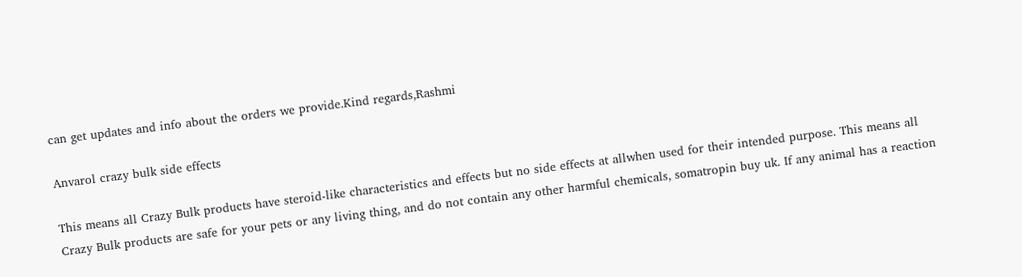can get updates and info about the orders we provide.Kind regards,Rashmi

Anvarol crazy bulk side effects

This means all Crazy Bulk products have steroid-like characteristics and effects but no side effects at allwhen used for their intended purpose. This means all Crazy Bulk products are safe for your pets or any living thing, and do not contain any other harmful chemicals, somatropin buy uk. If any animal has a reaction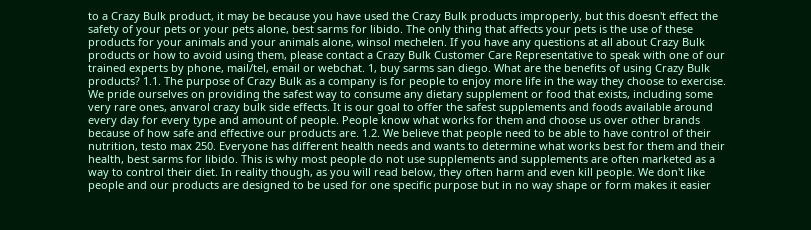to a Crazy Bulk product, it may be because you have used the Crazy Bulk products improperly, but this doesn't effect the safety of your pets or your pets alone, best sarms for libido. The only thing that affects your pets is the use of these products for your animals and your animals alone, winsol mechelen. If you have any questions at all about Crazy Bulk products or how to avoid using them, please contact a Crazy Bulk Customer Care Representative to speak with one of our trained experts by phone, mail/tel, email or webchat. 1, buy sarms san diego. What are the benefits of using Crazy Bulk products? 1.1. The purpose of Crazy Bulk as a company is for people to enjoy more life in the way they choose to exercise. We pride ourselves on providing the safest way to consume any dietary supplement or food that exists, including some very rare ones, anvarol crazy bulk side effects. It is our goal to offer the safest supplements and foods available around every day for every type and amount of people. People know what works for them and choose us over other brands because of how safe and effective our products are. 1.2. We believe that people need to be able to have control of their nutrition, testo max 250. Everyone has different health needs and wants to determine what works best for them and their health, best sarms for libido. This is why most people do not use supplements and supplements are often marketed as a way to control their diet. In reality though, as you will read below, they often harm and even kill people. We don't like people and our products are designed to be used for one specific purpose but in no way shape or form makes it easier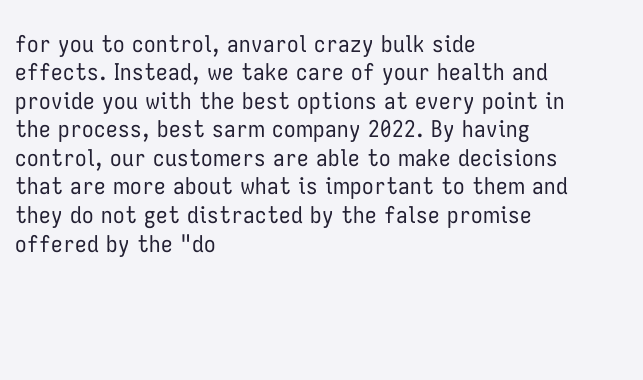for you to control, anvarol crazy bulk side effects. Instead, we take care of your health and provide you with the best options at every point in the process, best sarm company 2022. By having control, our customers are able to make decisions that are more about what is important to them and they do not get distracted by the false promise offered by the "do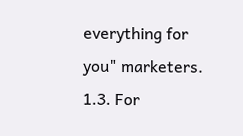everything for you" marketers. 1.3. For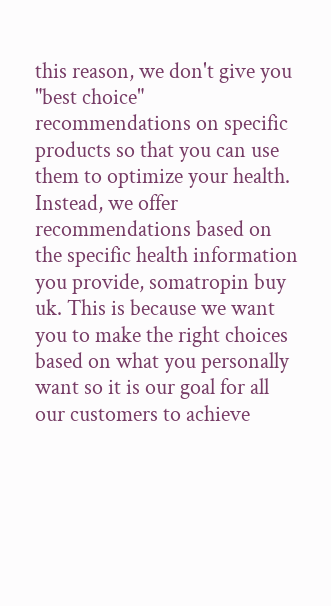this reason, we don't give you "best choice" recommendations on specific products so that you can use them to optimize your health. Instead, we offer recommendations based on the specific health information you provide, somatropin buy uk. This is because we want you to make the right choices based on what you personally want so it is our goal for all our customers to achieve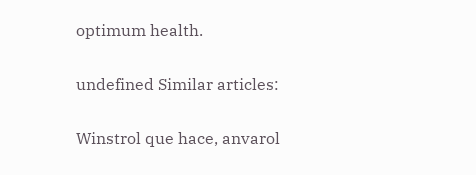optimum health.

undefined Similar articles:

Winstrol que hace, anvarol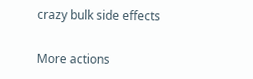crazy bulk side effects

More actions